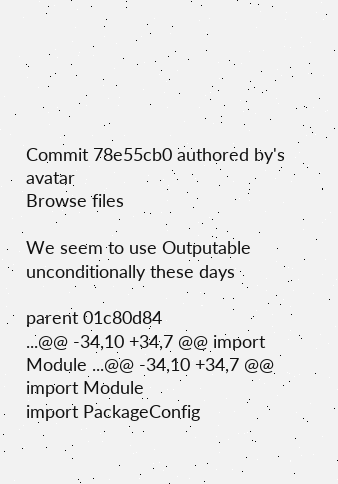Commit 78e55cb0 authored by's avatar
Browse files

We seem to use Outputable unconditionally these days

parent 01c80d84
...@@ -34,10 +34,7 @@ import Module ...@@ -34,10 +34,7 @@ import Module
import PackageConfig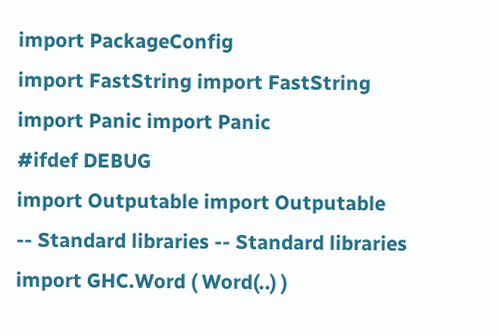import PackageConfig
import FastString import FastString
import Panic import Panic
#ifdef DEBUG
import Outputable import Outputable
-- Standard libraries -- Standard libraries
import GHC.Word ( Word(..) )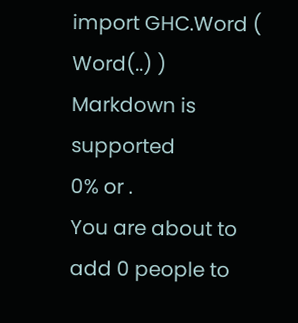import GHC.Word ( Word(..) )
Markdown is supported
0% or .
You are about to add 0 people to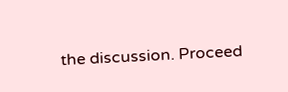the discussion. Proceed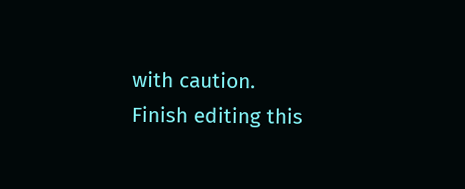with caution.
Finish editing this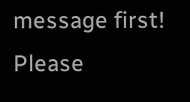message first!
Please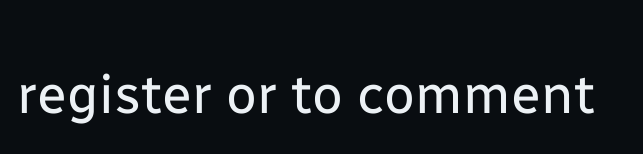register or to comment